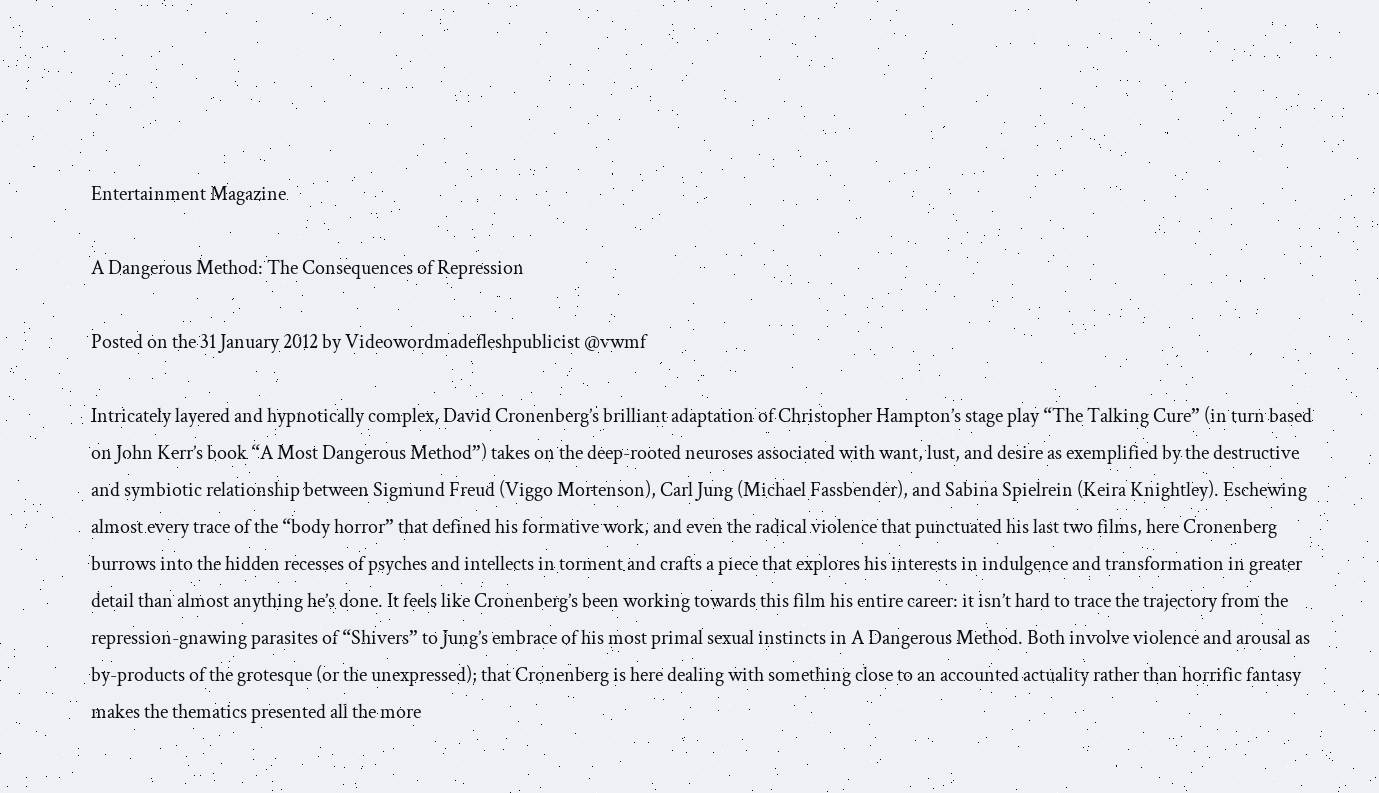Entertainment Magazine

A Dangerous Method: The Consequences of Repression

Posted on the 31 January 2012 by Videowordmadefleshpublicist @vwmf

Intricately layered and hypnotically complex, David Cronenberg’s brilliant adaptation of Christopher Hampton’s stage play “The Talking Cure” (in turn based on John Kerr’s book “A Most Dangerous Method”) takes on the deep-rooted neuroses associated with want, lust, and desire as exemplified by the destructive and symbiotic relationship between Sigmund Freud (Viggo Mortenson), Carl Jung (Michael Fassbender), and Sabina Spielrein (Keira Knightley). Eschewing almost every trace of the “body horror” that defined his formative work, and even the radical violence that punctuated his last two films, here Cronenberg burrows into the hidden recesses of psyches and intellects in torment and crafts a piece that explores his interests in indulgence and transformation in greater detail than almost anything he’s done. It feels like Cronenberg’s been working towards this film his entire career: it isn’t hard to trace the trajectory from the repression-gnawing parasites of “Shivers” to Jung’s embrace of his most primal sexual instincts in A Dangerous Method. Both involve violence and arousal as by-products of the grotesque (or the unexpressed); that Cronenberg is here dealing with something close to an accounted actuality rather than horrific fantasy makes the thematics presented all the more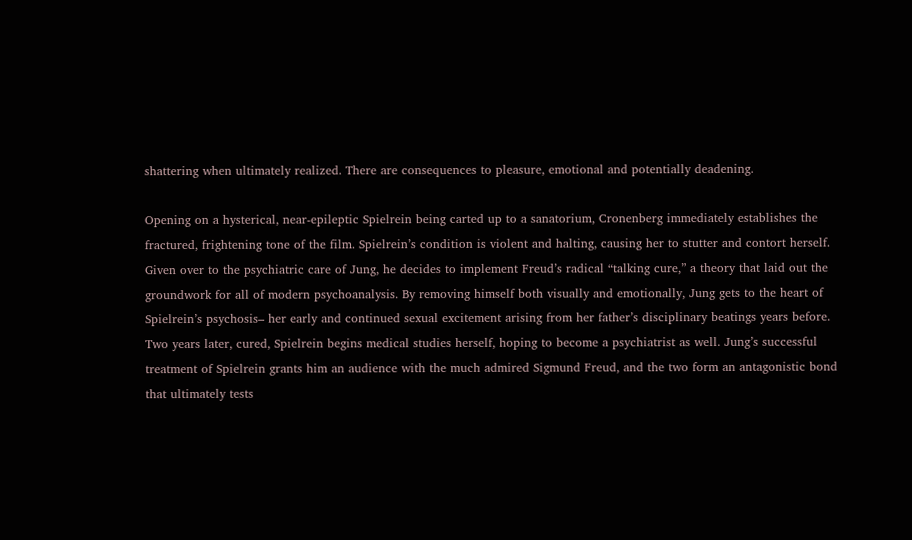shattering when ultimately realized. There are consequences to pleasure, emotional and potentially deadening.

Opening on a hysterical, near-epileptic Spielrein being carted up to a sanatorium, Cronenberg immediately establishes the fractured, frightening tone of the film. Spielrein’s condition is violent and halting, causing her to stutter and contort herself. Given over to the psychiatric care of Jung, he decides to implement Freud’s radical “talking cure,” a theory that laid out the groundwork for all of modern psychoanalysis. By removing himself both visually and emotionally, Jung gets to the heart of Spielrein’s psychosis– her early and continued sexual excitement arising from her father’s disciplinary beatings years before. Two years later, cured, Spielrein begins medical studies herself, hoping to become a psychiatrist as well. Jung’s successful treatment of Spielrein grants him an audience with the much admired Sigmund Freud, and the two form an antagonistic bond that ultimately tests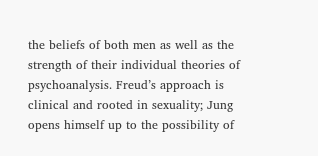the beliefs of both men as well as the strength of their individual theories of psychoanalysis. Freud’s approach is clinical and rooted in sexuality; Jung opens himself up to the possibility of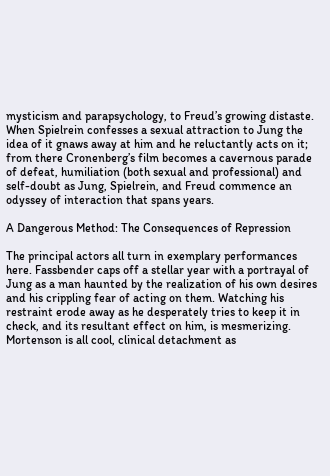mysticism and parapsychology, to Freud’s growing distaste. When Spielrein confesses a sexual attraction to Jung the idea of it gnaws away at him and he reluctantly acts on it; from there Cronenberg’s film becomes a cavernous parade of defeat, humiliation (both sexual and professional) and self-doubt as Jung, Spielrein, and Freud commence an odyssey of interaction that spans years.

A Dangerous Method: The Consequences of Repression

The principal actors all turn in exemplary performances here. Fassbender caps off a stellar year with a portrayal of Jung as a man haunted by the realization of his own desires and his crippling fear of acting on them. Watching his restraint erode away as he desperately tries to keep it in check, and its resultant effect on him, is mesmerizing. Mortenson is all cool, clinical detachment as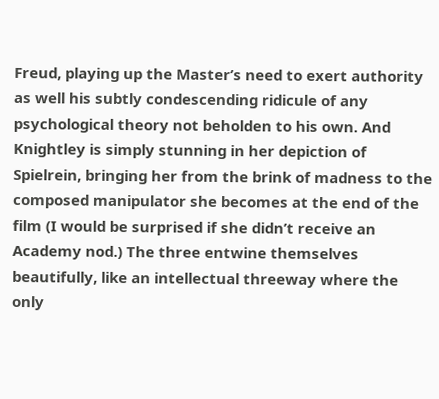Freud, playing up the Master’s need to exert authority as well his subtly condescending ridicule of any psychological theory not beholden to his own. And Knightley is simply stunning in her depiction of Spielrein, bringing her from the brink of madness to the composed manipulator she becomes at the end of the film (I would be surprised if she didn’t receive an Academy nod.) The three entwine themselves beautifully, like an intellectual threeway where the only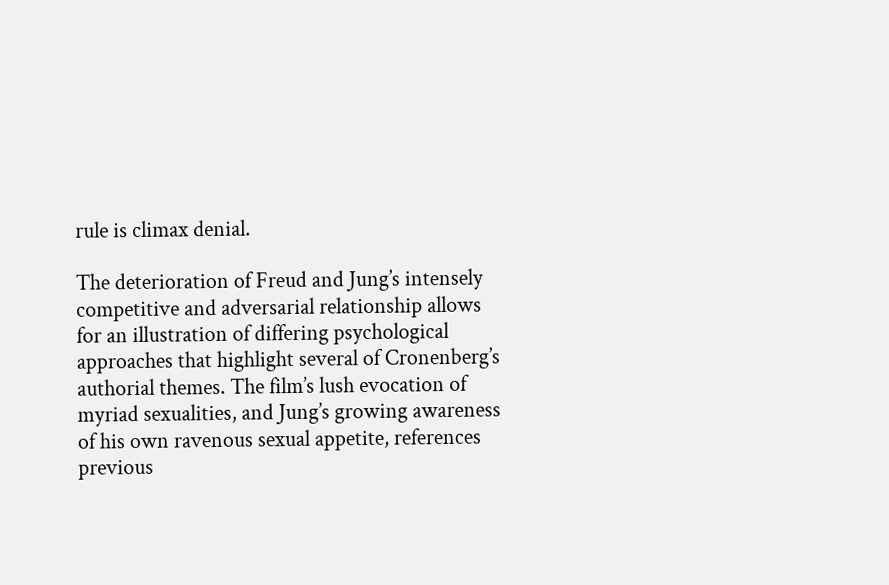rule is climax denial.

The deterioration of Freud and Jung’s intensely competitive and adversarial relationship allows for an illustration of differing psychological approaches that highlight several of Cronenberg’s authorial themes. The film’s lush evocation of myriad sexualities, and Jung’s growing awareness of his own ravenous sexual appetite, references previous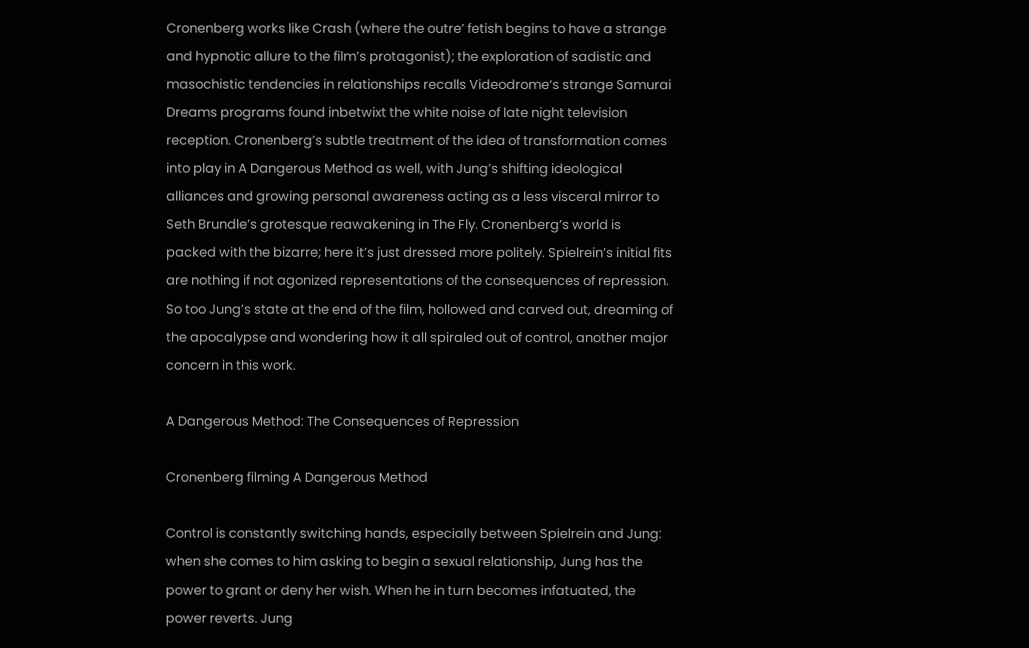Cronenberg works like Crash (where the outre’ fetish begins to have a strange and hypnotic allure to the film’s protagonist); the exploration of sadistic and masochistic tendencies in relationships recalls Videodrome‘s strange Samurai Dreams programs found inbetwixt the white noise of late night television reception. Cronenberg’s subtle treatment of the idea of transformation comes into play in A Dangerous Method as well, with Jung’s shifting ideological alliances and growing personal awareness acting as a less visceral mirror to Seth Brundle’s grotesque reawakening in The Fly. Cronenberg’s world is packed with the bizarre; here it’s just dressed more politely. Spielrein’s initial fits are nothing if not agonized representations of the consequences of repression. So too Jung’s state at the end of the film, hollowed and carved out, dreaming of the apocalypse and wondering how it all spiraled out of control, another major concern in this work.

A Dangerous Method: The Consequences of Repression

Cronenberg filming A Dangerous Method

Control is constantly switching hands, especially between Spielrein and Jung: when she comes to him asking to begin a sexual relationship, Jung has the power to grant or deny her wish. When he in turn becomes infatuated, the power reverts. Jung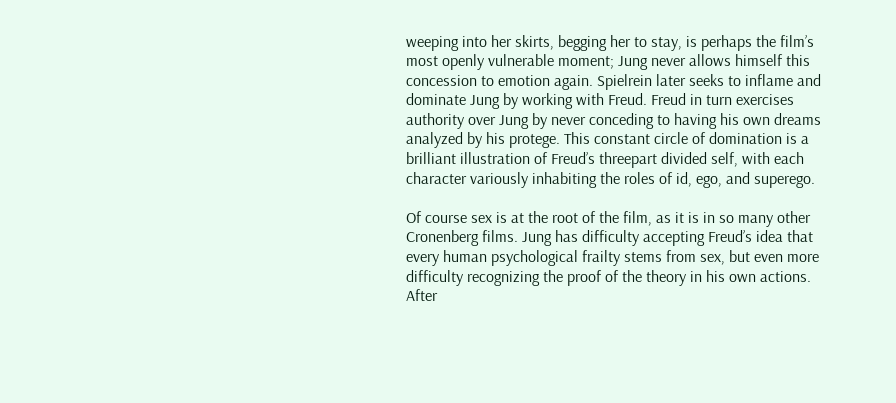weeping into her skirts, begging her to stay, is perhaps the film’s most openly vulnerable moment; Jung never allows himself this concession to emotion again. Spielrein later seeks to inflame and dominate Jung by working with Freud. Freud in turn exercises authority over Jung by never conceding to having his own dreams analyzed by his protege. This constant circle of domination is a brilliant illustration of Freud’s threepart divided self, with each character variously inhabiting the roles of id, ego, and superego.

Of course sex is at the root of the film, as it is in so many other Cronenberg films. Jung has difficulty accepting Freud’s idea that every human psychological frailty stems from sex, but even more difficulty recognizing the proof of the theory in his own actions. After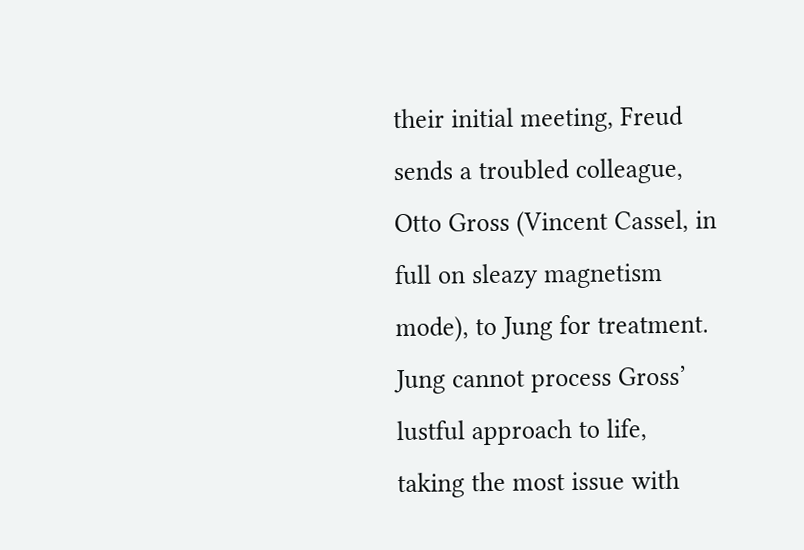their initial meeting, Freud sends a troubled colleague, Otto Gross (Vincent Cassel, in full on sleazy magnetism mode), to Jung for treatment. Jung cannot process Gross’ lustful approach to life, taking the most issue with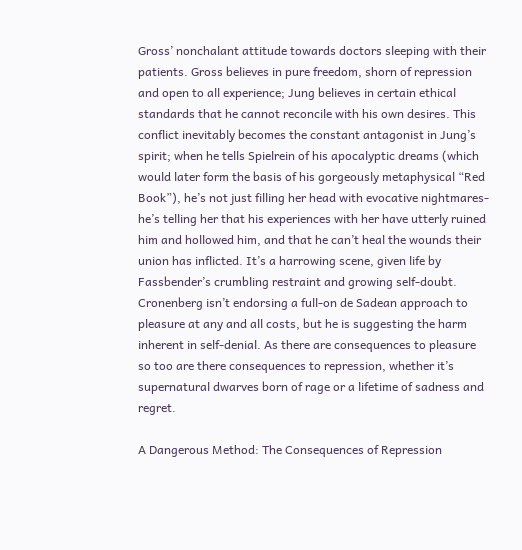Gross’ nonchalant attitude towards doctors sleeping with their patients. Gross believes in pure freedom, shorn of repression and open to all experience; Jung believes in certain ethical standards that he cannot reconcile with his own desires. This conflict inevitably becomes the constant antagonist in Jung’s spirit; when he tells Spielrein of his apocalyptic dreams (which would later form the basis of his gorgeously metaphysical “Red Book”), he’s not just filling her head with evocative nightmares-he’s telling her that his experiences with her have utterly ruined him and hollowed him, and that he can’t heal the wounds their union has inflicted. It’s a harrowing scene, given life by Fassbender’s crumbling restraint and growing self-doubt. Cronenberg isn’t endorsing a full-on de Sadean approach to pleasure at any and all costs, but he is suggesting the harm inherent in self-denial. As there are consequences to pleasure so too are there consequences to repression, whether it’s supernatural dwarves born of rage or a lifetime of sadness and regret.

A Dangerous Method: The Consequences of Repression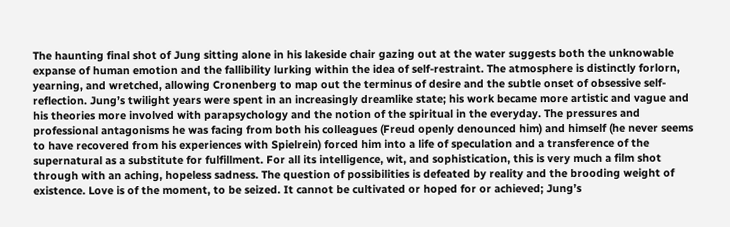The haunting final shot of Jung sitting alone in his lakeside chair gazing out at the water suggests both the unknowable expanse of human emotion and the fallibility lurking within the idea of self-restraint. The atmosphere is distinctly forlorn, yearning, and wretched, allowing Cronenberg to map out the terminus of desire and the subtle onset of obsessive self-reflection. Jung’s twilight years were spent in an increasingly dreamlike state; his work became more artistic and vague and his theories more involved with parapsychology and the notion of the spiritual in the everyday. The pressures and professional antagonisms he was facing from both his colleagues (Freud openly denounced him) and himself (he never seems to have recovered from his experiences with Spielrein) forced him into a life of speculation and a transference of the supernatural as a substitute for fulfillment. For all its intelligence, wit, and sophistication, this is very much a film shot through with an aching, hopeless sadness. The question of possibilities is defeated by reality and the brooding weight of existence. Love is of the moment, to be seized. It cannot be cultivated or hoped for or achieved; Jung’s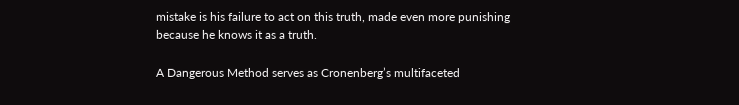mistake is his failure to act on this truth, made even more punishing because he knows it as a truth.

A Dangerous Method serves as Cronenberg’s multifaceted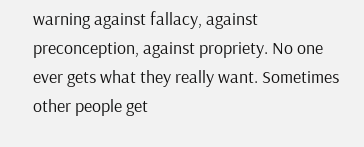warning against fallacy, against preconception, against propriety. No one ever gets what they really want. Sometimes other people get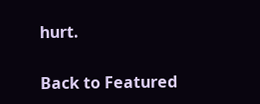hurt.

Back to Featured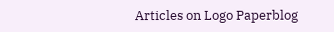Articles on Logo Paperblog